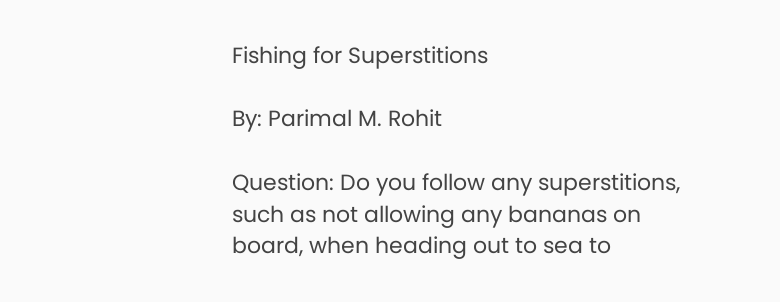Fishing for Superstitions

By: Parimal M. Rohit

Question: Do you follow any superstitions, such as not allowing any bananas on board, when heading out to sea to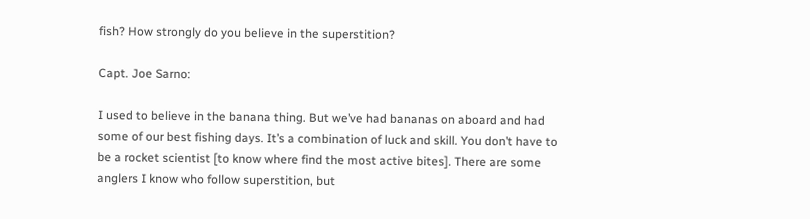fish? How strongly do you believe in the superstition?

Capt. Joe Sarno:

I used to believe in the banana thing. But we’ve had bananas on aboard and had some of our best fishing days. It’s a combination of luck and skill. You don’t have to be a rocket scientist [to know where find the most active bites]. There are some anglers I know who follow superstition, but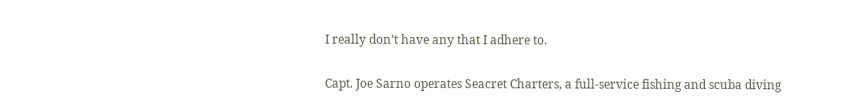I really don’t have any that I adhere to.

Capt. Joe Sarno operates Seacret Charters, a full-service fishing and scuba diving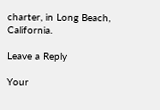charter, in Long Beach, California.

Leave a Reply

Your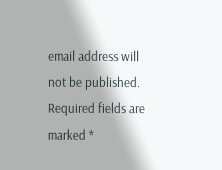email address will not be published. Required fields are marked *